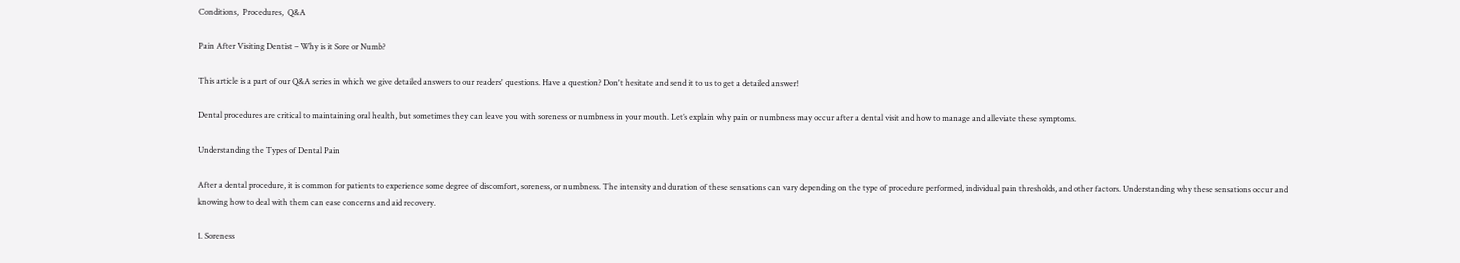Conditions,  Procedures,  Q&A

Pain After Visiting Dentist – Why is it Sore or Numb?

This article is a part of our Q&A series in which we give detailed answers to our readers' questions. Have a question? Don't hesitate and send it to us to get a detailed answer!

Dental procedures are critical to maintaining oral health, but sometimes they can leave you with soreness or numbness in your mouth. Let’s explain why pain or numbness may occur after a dental visit and how to manage and alleviate these symptoms.

Understanding the Types of Dental Pain

After a dental procedure, it is common for patients to experience some degree of discomfort, soreness, or numbness. The intensity and duration of these sensations can vary depending on the type of procedure performed, individual pain thresholds, and other factors. Understanding why these sensations occur and knowing how to deal with them can ease concerns and aid recovery.

1. Soreness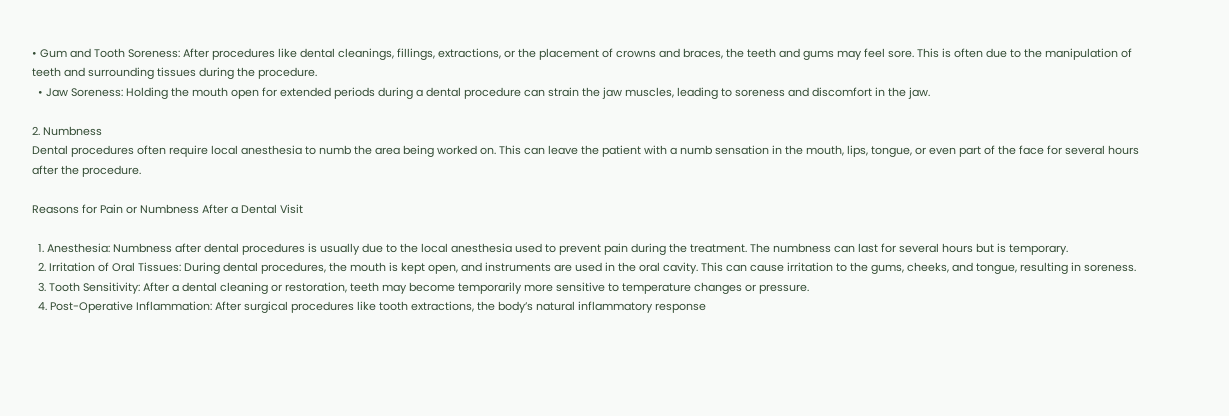• Gum and Tooth Soreness: After procedures like dental cleanings, fillings, extractions, or the placement of crowns and braces, the teeth and gums may feel sore. This is often due to the manipulation of teeth and surrounding tissues during the procedure.
  • Jaw Soreness: Holding the mouth open for extended periods during a dental procedure can strain the jaw muscles, leading to soreness and discomfort in the jaw.

2. Numbness
Dental procedures often require local anesthesia to numb the area being worked on. This can leave the patient with a numb sensation in the mouth, lips, tongue, or even part of the face for several hours after the procedure.

Reasons for Pain or Numbness After a Dental Visit

  1. Anesthesia: Numbness after dental procedures is usually due to the local anesthesia used to prevent pain during the treatment. The numbness can last for several hours but is temporary.
  2. Irritation of Oral Tissues: During dental procedures, the mouth is kept open, and instruments are used in the oral cavity. This can cause irritation to the gums, cheeks, and tongue, resulting in soreness.
  3. Tooth Sensitivity: After a dental cleaning or restoration, teeth may become temporarily more sensitive to temperature changes or pressure.
  4. Post-Operative Inflammation: After surgical procedures like tooth extractions, the body’s natural inflammatory response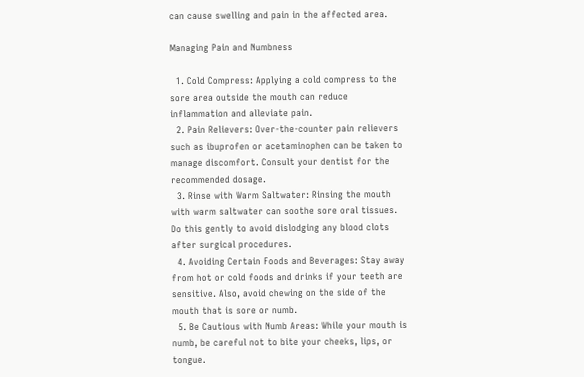can cause swelling and pain in the affected area.

Managing Pain and Numbness

  1. Cold Compress: Applying a cold compress to the sore area outside the mouth can reduce inflammation and alleviate pain.
  2. Pain Relievers: Over-the-counter pain relievers such as ibuprofen or acetaminophen can be taken to manage discomfort. Consult your dentist for the recommended dosage.
  3. Rinse with Warm Saltwater: Rinsing the mouth with warm saltwater can soothe sore oral tissues. Do this gently to avoid dislodging any blood clots after surgical procedures.
  4. Avoiding Certain Foods and Beverages: Stay away from hot or cold foods and drinks if your teeth are sensitive. Also, avoid chewing on the side of the mouth that is sore or numb.
  5. Be Cautious with Numb Areas: While your mouth is numb, be careful not to bite your cheeks, lips, or tongue.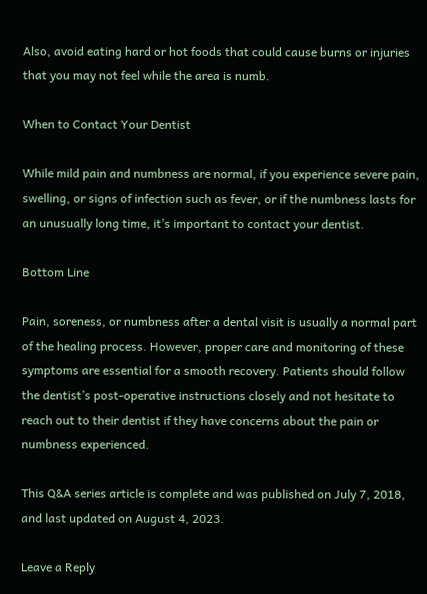Also, avoid eating hard or hot foods that could cause burns or injuries that you may not feel while the area is numb.

When to Contact Your Dentist

While mild pain and numbness are normal, if you experience severe pain, swelling, or signs of infection such as fever, or if the numbness lasts for an unusually long time, it’s important to contact your dentist.

Bottom Line

Pain, soreness, or numbness after a dental visit is usually a normal part of the healing process. However, proper care and monitoring of these symptoms are essential for a smooth recovery. Patients should follow the dentist’s post-operative instructions closely and not hesitate to reach out to their dentist if they have concerns about the pain or numbness experienced.

This Q&A series article is complete and was published on July 7, 2018, and last updated on August 4, 2023.

Leave a Reply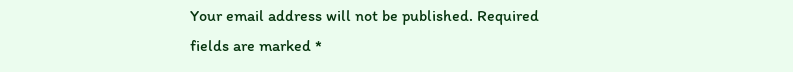Your email address will not be published. Required fields are marked *